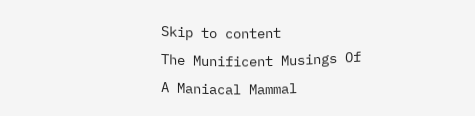Skip to content
The Munificent Musings Of A Maniacal Mammal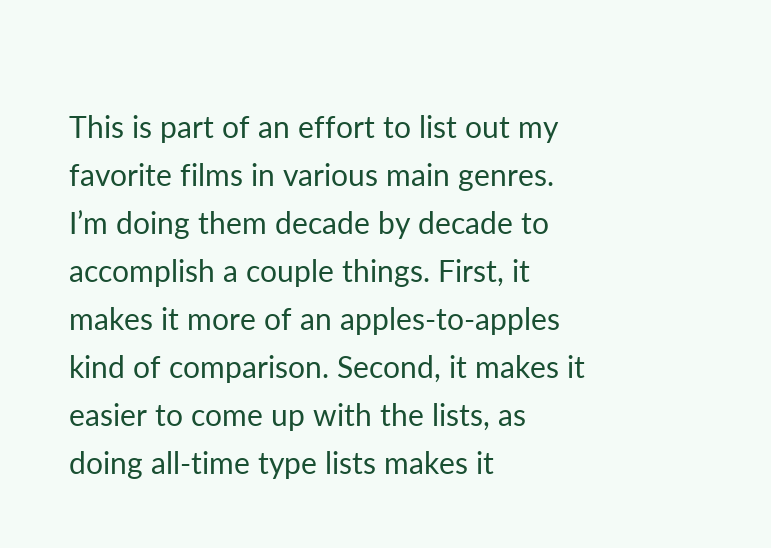This is part of an effort to list out my favorite films in various main genres. I’m doing them decade by decade to accomplish a couple things. First, it makes it more of an apples-to-apples kind of comparison. Second, it makes it easier to come up with the lists, as doing all-time type lists makes it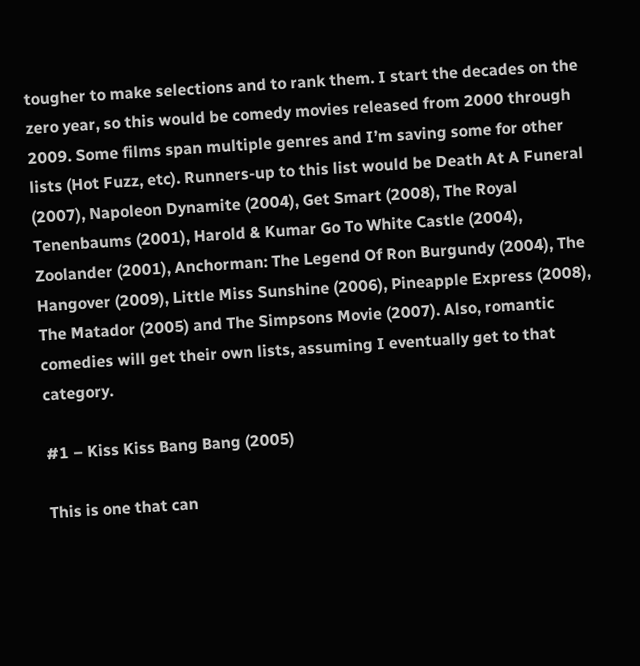tougher to make selections and to rank them. I start the decades on the zero year, so this would be comedy movies released from 2000 through 2009. Some films span multiple genres and I’m saving some for other lists (Hot Fuzz, etc). Runners-up to this list would be Death At A Funeral (2007), Napoleon Dynamite (2004), Get Smart (2008), The Royal Tenenbaums (2001), Harold & Kumar Go To White Castle (2004), Zoolander (2001), Anchorman: The Legend Of Ron Burgundy (2004), The Hangover (2009), Little Miss Sunshine (2006), Pineapple Express (2008), The Matador (2005) and The Simpsons Movie (2007). Also, romantic comedies will get their own lists, assuming I eventually get to that category.

#1 – Kiss Kiss Bang Bang (2005)

This is one that can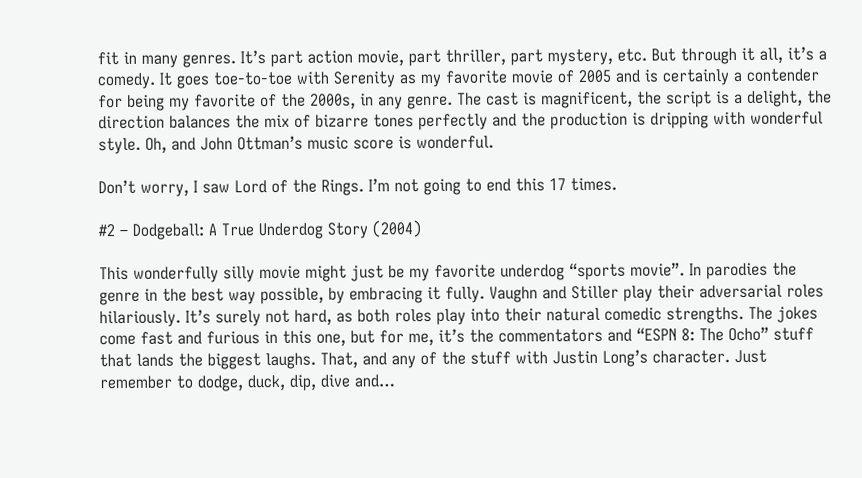fit in many genres. It’s part action movie, part thriller, part mystery, etc. But through it all, it’s a comedy. It goes toe-to-toe with Serenity as my favorite movie of 2005 and is certainly a contender for being my favorite of the 2000s, in any genre. The cast is magnificent, the script is a delight, the direction balances the mix of bizarre tones perfectly and the production is dripping with wonderful style. Oh, and John Ottman’s music score is wonderful.

Don’t worry, I saw Lord of the Rings. I’m not going to end this 17 times.

#2 – Dodgeball: A True Underdog Story (2004)

This wonderfully silly movie might just be my favorite underdog “sports movie”. In parodies the genre in the best way possible, by embracing it fully. Vaughn and Stiller play their adversarial roles hilariously. It’s surely not hard, as both roles play into their natural comedic strengths. The jokes come fast and furious in this one, but for me, it’s the commentators and “ESPN 8: The Ocho” stuff that lands the biggest laughs. That, and any of the stuff with Justin Long’s character. Just remember to dodge, duck, dip, dive and…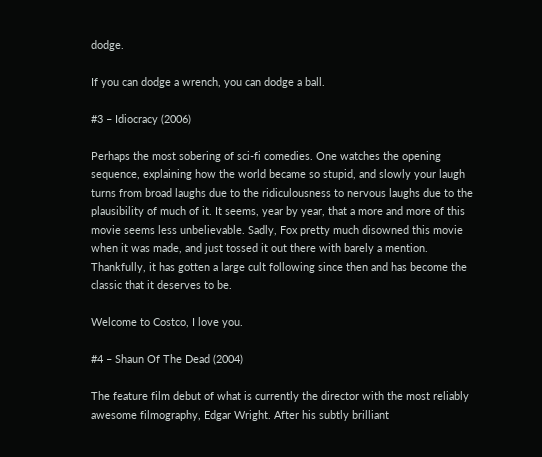dodge.

If you can dodge a wrench, you can dodge a ball.

#3 – Idiocracy (2006)

Perhaps the most sobering of sci-fi comedies. One watches the opening sequence, explaining how the world became so stupid, and slowly your laugh turns from broad laughs due to the ridiculousness to nervous laughs due to the plausibility of much of it. It seems, year by year, that a more and more of this movie seems less unbelievable. Sadly, Fox pretty much disowned this movie when it was made, and just tossed it out there with barely a mention. Thankfully, it has gotten a large cult following since then and has become the classic that it deserves to be.

Welcome to Costco, I love you.

#4 – Shaun Of The Dead (2004)

The feature film debut of what is currently the director with the most reliably awesome filmography, Edgar Wright. After his subtly brilliant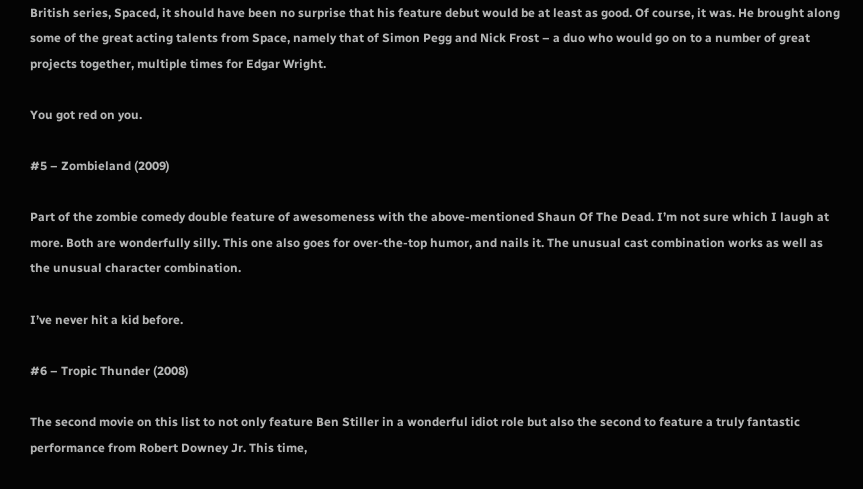British series, Spaced, it should have been no surprise that his feature debut would be at least as good. Of course, it was. He brought along some of the great acting talents from Space, namely that of Simon Pegg and Nick Frost – a duo who would go on to a number of great projects together, multiple times for Edgar Wright.

You got red on you.

#5 – Zombieland (2009)

Part of the zombie comedy double feature of awesomeness with the above-mentioned Shaun Of The Dead. I’m not sure which I laugh at more. Both are wonderfully silly. This one also goes for over-the-top humor, and nails it. The unusual cast combination works as well as the unusual character combination.

I’ve never hit a kid before.

#6 – Tropic Thunder (2008)

The second movie on this list to not only feature Ben Stiller in a wonderful idiot role but also the second to feature a truly fantastic performance from Robert Downey Jr. This time,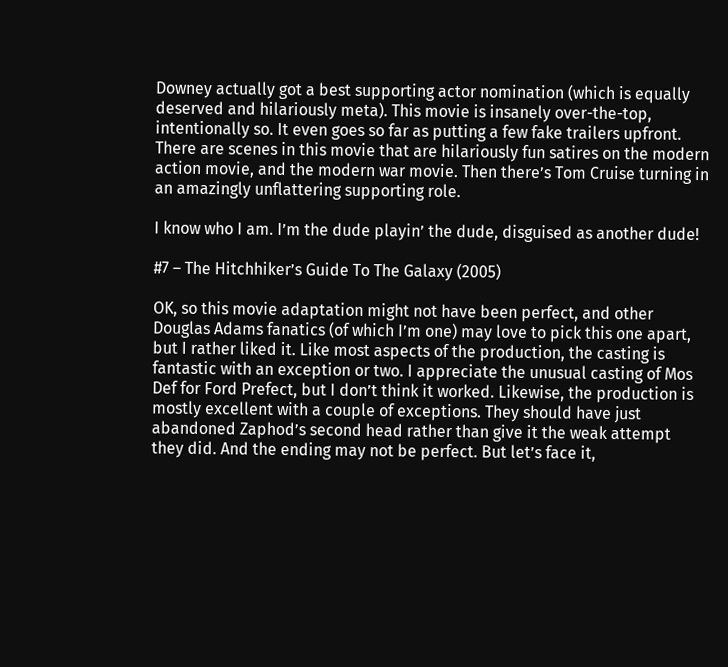Downey actually got a best supporting actor nomination (which is equally deserved and hilariously meta). This movie is insanely over-the-top, intentionally so. It even goes so far as putting a few fake trailers upfront. There are scenes in this movie that are hilariously fun satires on the modern action movie, and the modern war movie. Then there’s Tom Cruise turning in an amazingly unflattering supporting role.

I know who I am. I’m the dude playin’ the dude, disguised as another dude!

#7 – The Hitchhiker’s Guide To The Galaxy (2005)

OK, so this movie adaptation might not have been perfect, and other Douglas Adams fanatics (of which I’m one) may love to pick this one apart, but I rather liked it. Like most aspects of the production, the casting is fantastic with an exception or two. I appreciate the unusual casting of Mos Def for Ford Prefect, but I don’t think it worked. Likewise, the production is mostly excellent with a couple of exceptions. They should have just abandoned Zaphod’s second head rather than give it the weak attempt they did. And the ending may not be perfect. But let’s face it,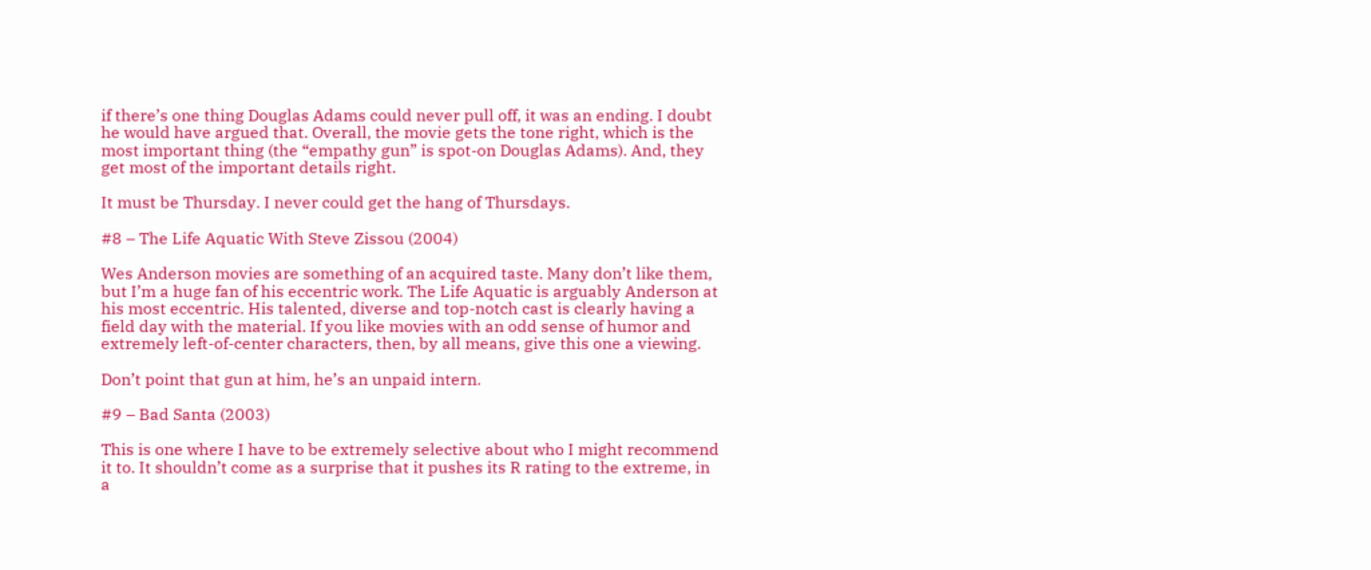if there’s one thing Douglas Adams could never pull off, it was an ending. I doubt he would have argued that. Overall, the movie gets the tone right, which is the most important thing (the “empathy gun” is spot-on Douglas Adams). And, they get most of the important details right.

It must be Thursday. I never could get the hang of Thursdays.

#8 – The Life Aquatic With Steve Zissou (2004)

Wes Anderson movies are something of an acquired taste. Many don’t like them, but I’m a huge fan of his eccentric work. The Life Aquatic is arguably Anderson at his most eccentric. His talented, diverse and top-notch cast is clearly having a field day with the material. If you like movies with an odd sense of humor and extremely left-of-center characters, then, by all means, give this one a viewing.

Don’t point that gun at him, he’s an unpaid intern.

#9 – Bad Santa (2003)

This is one where I have to be extremely selective about who I might recommend it to. It shouldn’t come as a surprise that it pushes its R rating to the extreme, in a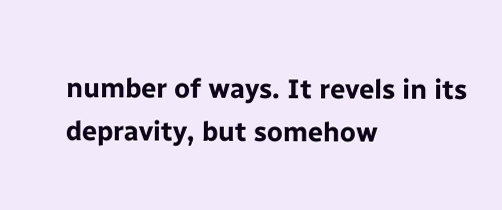number of ways. It revels in its depravity, but somehow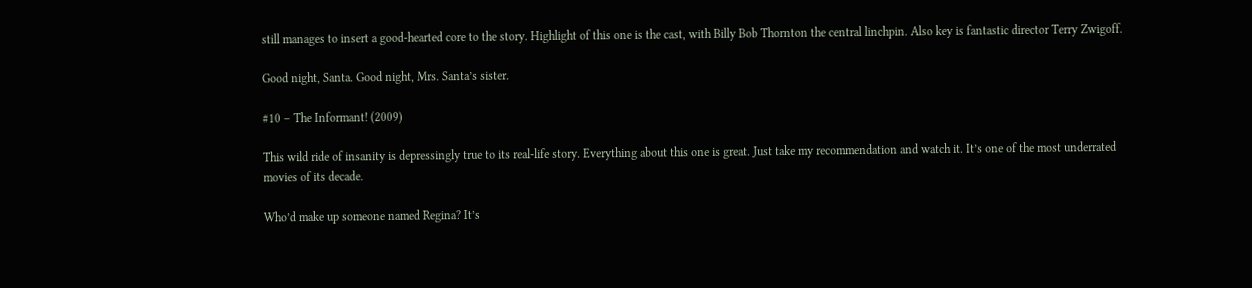still manages to insert a good-hearted core to the story. Highlight of this one is the cast, with Billy Bob Thornton the central linchpin. Also key is fantastic director Terry Zwigoff.

Good night, Santa. Good night, Mrs. Santa’s sister.

#10 – The Informant! (2009)

This wild ride of insanity is depressingly true to its real-life story. Everything about this one is great. Just take my recommendation and watch it. It’s one of the most underrated movies of its decade.

Who’d make up someone named Regina? It’s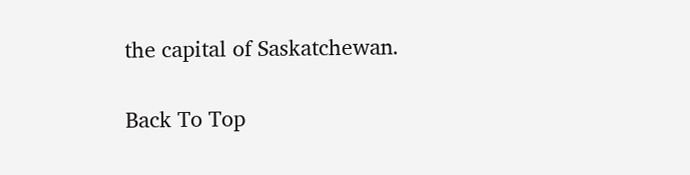the capital of Saskatchewan.

Back To Top